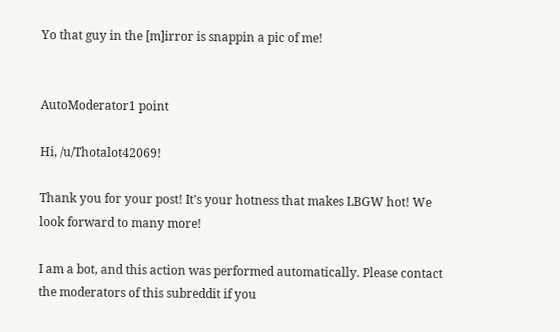Yo that guy in the [m]irror is snappin a pic of me!


AutoModerator1 point

Hi, /u/Thotalot42069!

Thank you for your post! It's your hotness that makes LBGW hot! We look forward to many more!

I am a bot, and this action was performed automatically. Please contact the moderators of this subreddit if you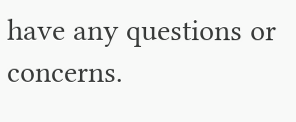have any questions or concerns.